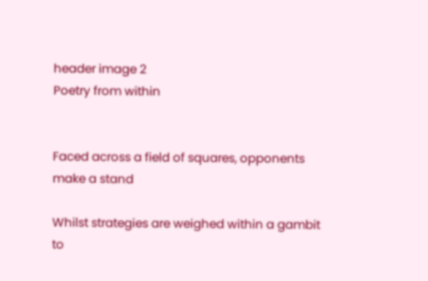header image 2
Poetry from within


Faced across a field of squares, opponents make a stand

Whilst strategies are weighed within a gambit to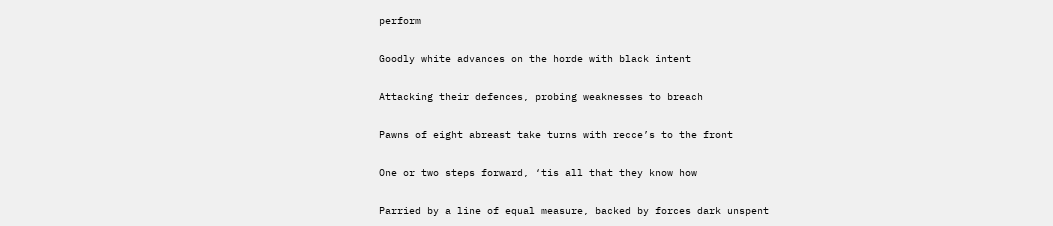perform

Goodly white advances on the horde with black intent

Attacking their defences, probing weaknesses to breach

Pawns of eight abreast take turns with recce’s to the front

One or two steps forward, ‘tis all that they know how

Parried by a line of equal measure, backed by forces dark unspent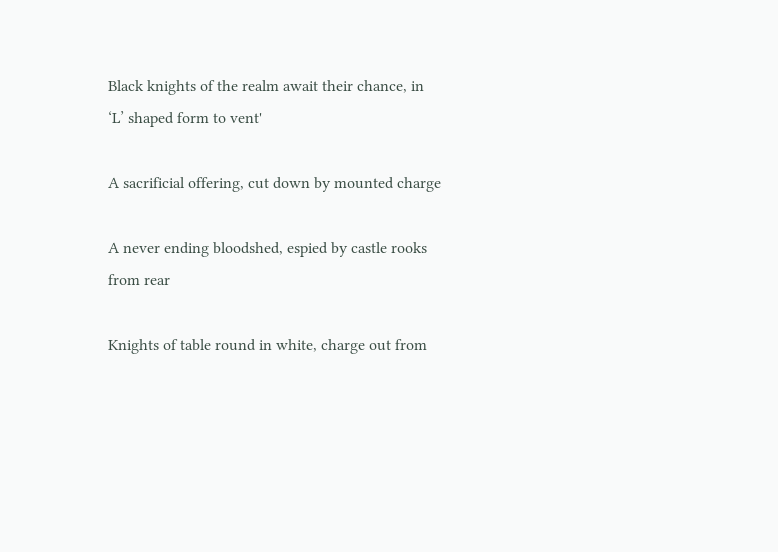Black knights of the realm await their chance, in ‘L’ shaped form to vent'

A sacrificial offering, cut down by mounted charge

A never ending bloodshed, espied by castle rooks from rear

Knights of table round in white, charge out from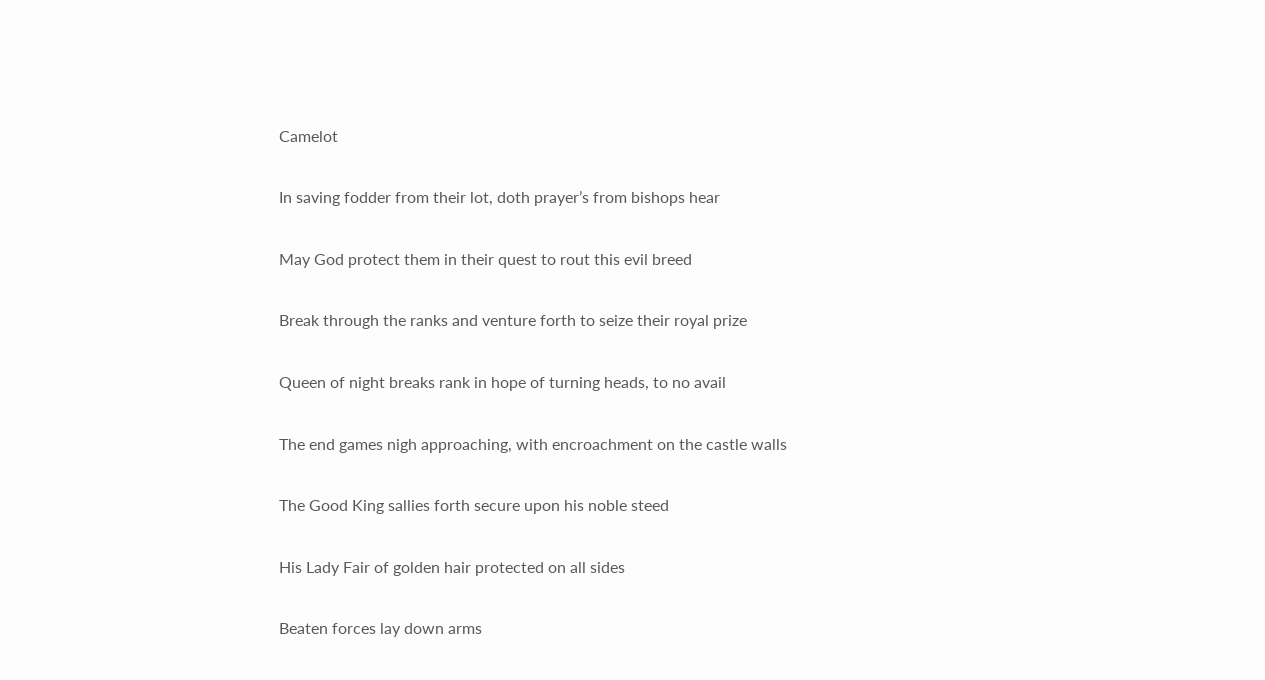Camelot

In saving fodder from their lot, doth prayer’s from bishops hear

May God protect them in their quest to rout this evil breed

Break through the ranks and venture forth to seize their royal prize

Queen of night breaks rank in hope of turning heads, to no avail

The end games nigh approaching, with encroachment on the castle walls

The Good King sallies forth secure upon his noble steed

His Lady Fair of golden hair protected on all sides

Beaten forces lay down arms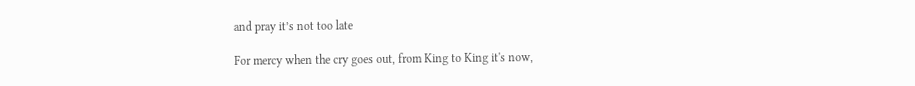and pray it’s not too late

For mercy when the cry goes out, from King to King it's now,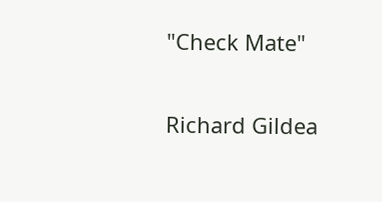"Check Mate"

Richard Gildea